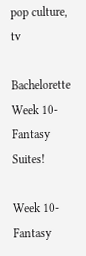pop culture, tv

Bachelorette Week 10- Fantasy Suites!

Week 10- Fantasy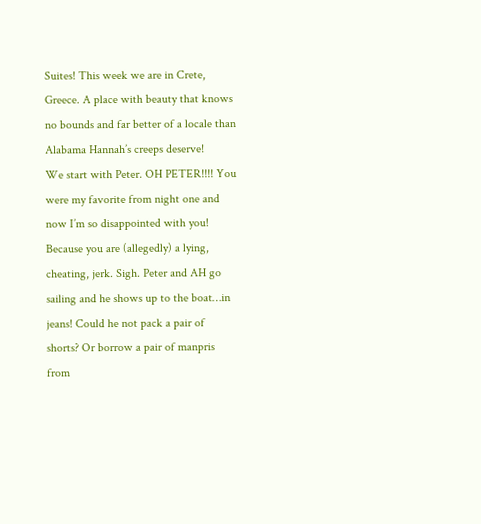Suites! This week we are in Crete, Greece. A place with beauty that knows no bounds and far better of a locale than Alabama Hannah’s creeps deserve!
We start with Peter. OH PETER!!!! You were my favorite from night one and now I’m so disappointed with you! Because you are (allegedly) a lying, cheating, jerk. Sigh. Peter and AH go sailing and he shows up to the boat…in jeans! Could he not pack a pair of shorts? Or borrow a pair of manpris from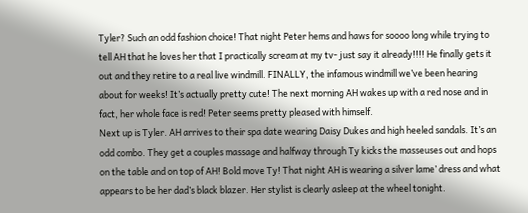Tyler? Such an odd fashion choice! That night Peter hems and haws for soooo long while trying to tell AH that he loves her that I practically scream at my tv- just say it already!!!! He finally gets it out and they retire to a real live windmill. FINALLY, the infamous windmill we’ve been hearing about for weeks! It’s actually pretty cute! The next morning AH wakes up with a red nose and in fact, her whole face is red! Peter seems pretty pleased with himself.
Next up is Tyler. AH arrives to their spa date wearing Daisy Dukes and high heeled sandals. It’s an odd combo. They get a couples massage and halfway through Ty kicks the masseuses out and hops on the table and on top of AH! Bold move Ty! That night AH is wearing a silver lame’ dress and what appears to be her dad’s black blazer. Her stylist is clearly asleep at the wheel tonight.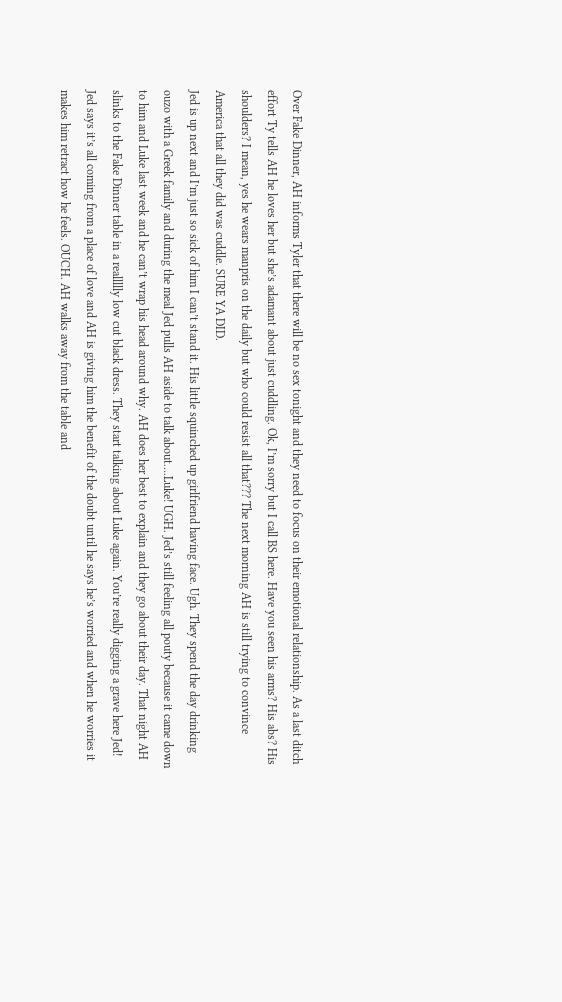Over Fake Dinner, AH informs Tyler that there will be no sex tonight and they need to focus on their emotional relationship. As a last ditch effort Ty tells AH he loves her but she’s adamant about just cuddling. Ok, I’m sorry but I call BS here. Have you seen his arms? His abs? His shoulders? I mean, yes he wears manpris on the daily but who could resist all that??? The next morning AH is still trying to convince America that all they did was cuddle. SURE YA DID.
Jed is up next and I’m just so sick of him I can’t stand it. His little squinched up girlfriend having face. Ugh. They spend the day drinking ouzo with a Greek family and during the meal Jed pulls AH aside to talk about….Luke! UGH. Jed’s still feeling all pouty because it came down to him and Luke last week and he can’t wrap his head around why. AH does her best to explain and they go about their day. That night AH slinks to the Fake Dinner table in a reallllly low cut black dress. They start talking about Luke again. You’re really digging a grave here Jed! Jed says it’s all coming from a place of love and AH is giving him the benefit of the doubt until he says he’s worried and when he worries it makes him retract how he feels. OUCH. AH walks away from the table and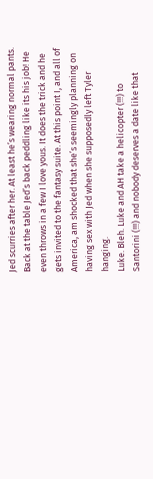Jed scurries after her. At least he’s wearing normal pants. Back at the table Jed’s back peddling like its his job! He even throws in a few I love yous. It does the trick and he gets invited to the fantasy suite. At this point I, and all of America, am shocked that she’s seemingly planning on having sex with Jed when she supposedly left Tyler hanging.
Luke. Bleh. Luke and AH take a helicopter (!!!) to Santorini (!!!) and nobody deserves a date like that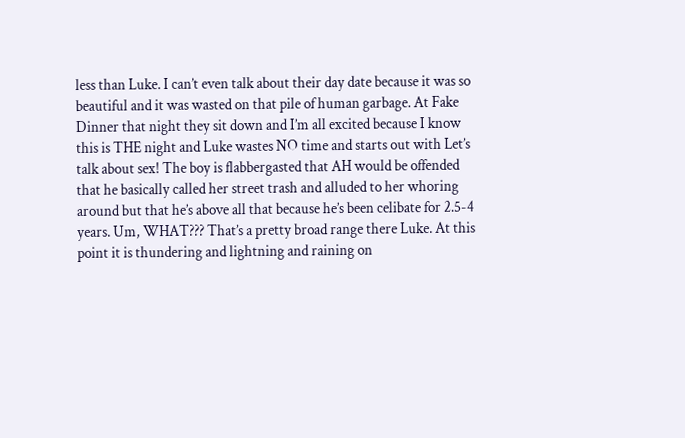less than Luke. I can’t even talk about their day date because it was so beautiful and it was wasted on that pile of human garbage. At Fake Dinner that night they sit down and I’m all excited because I know this is THE night and Luke wastes NO time and starts out with Let’s talk about sex! The boy is flabbergasted that AH would be offended that he basically called her street trash and alluded to her whoring around but that he’s above all that because he’s been celibate for 2.5-4 years. Um, WHAT??? That’s a pretty broad range there Luke. At this point it is thundering and lightning and raining on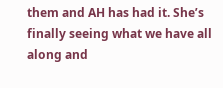them and AH has had it. She’s finally seeing what we have all along and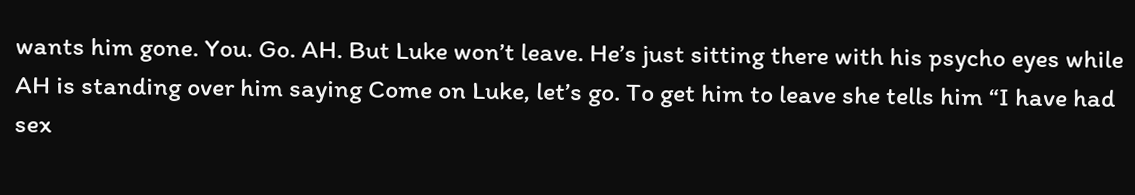wants him gone. You. Go. AH. But Luke won’t leave. He’s just sitting there with his psycho eyes while AH is standing over him saying Come on Luke, let’s go. To get him to leave she tells him “I have had sex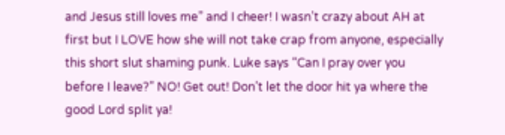and Jesus still loves me” and I cheer! I wasn’t crazy about AH at first but I LOVE how she will not take crap from anyone, especially this short slut shaming punk. Luke says “Can I pray over you before I leave?” NO! Get out! Don’t let the door hit ya where the good Lord split ya!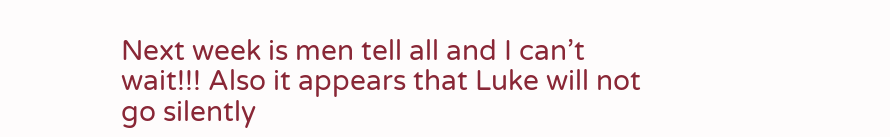Next week is men tell all and I can’t wait!!! Also it appears that Luke will not go silently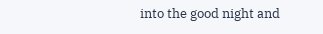into the good night and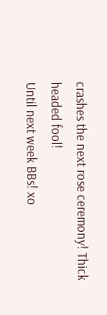crashes the next rose ceremony! Thick headed fool!
Until next week BBs! xo